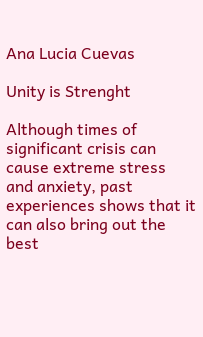Ana Lucia Cuevas

Unity is Strenght

Although times of significant crisis can cause extreme stress and anxiety, past experiences shows that it can also bring out the best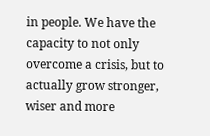in people. We have the capacity to not only overcome a crisis, but to actually grow stronger, wiser and more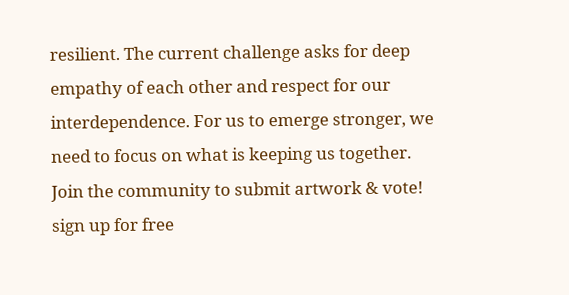resilient. The current challenge asks for deep empathy of each other and respect for our interdependence. For us to emerge stronger, we need to focus on what is keeping us together.
Join the community to submit artwork & vote!
sign up for free